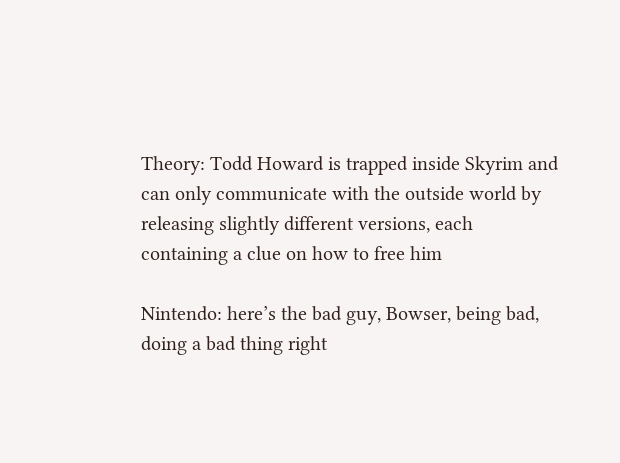Theory: Todd Howard is trapped inside Skyrim and can only communicate with the outside world by releasing slightly different versions, each containing a clue on how to free him

Nintendo: here’s the bad guy, Bowser, being bad, doing a bad thing right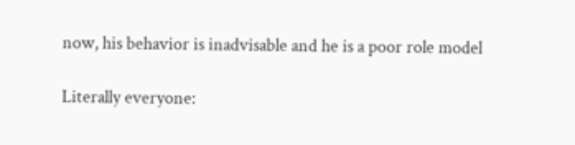now, his behavior is inadvisable and he is a poor role model

Literally everyone: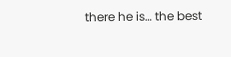there he is… the best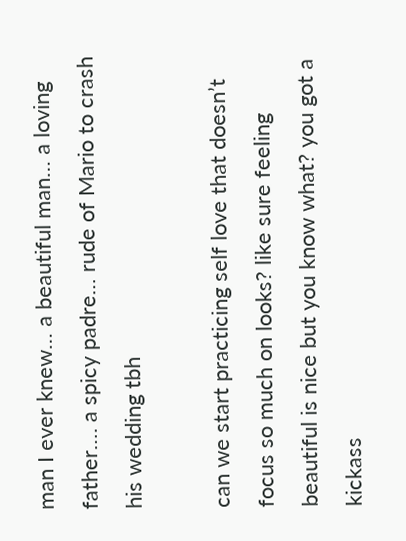man I ever knew… a beautiful man… a loving father…. a spicy padre… rude of Mario to crash his wedding tbh

can we start practicing self love that doesn’t focus so much on looks? like sure feeling beautiful is nice but you know what? you got a kickass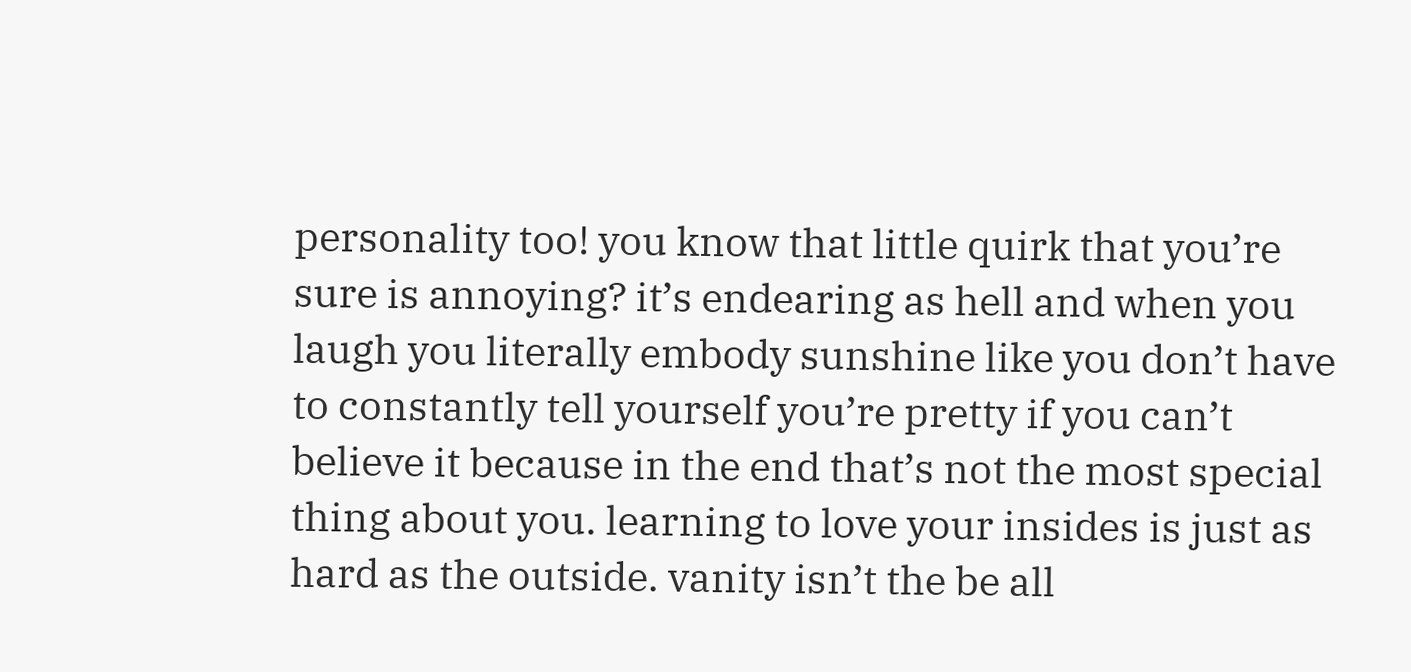personality too! you know that little quirk that you’re sure is annoying? it’s endearing as hell and when you laugh you literally embody sunshine like you don’t have to constantly tell yourself you’re pretty if you can’t believe it because in the end that’s not the most special thing about you. learning to love your insides is just as hard as the outside. vanity isn’t the be all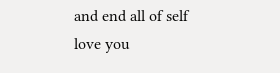and end all of self love you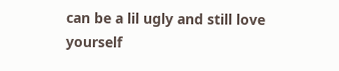can be a lil ugly and still love yourself